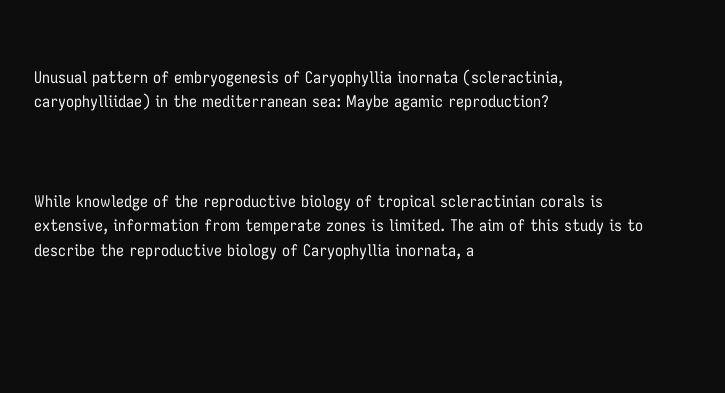Unusual pattern of embryogenesis of Caryophyllia inornata (scleractinia, caryophylliidae) in the mediterranean sea: Maybe agamic reproduction?



While knowledge of the reproductive biology of tropical scleractinian corals is extensive, information from temperate zones is limited. The aim of this study is to describe the reproductive biology of Caryophyllia inornata, a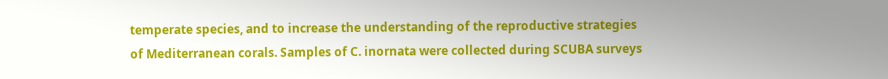temperate species, and to increase the understanding of the reproductive strategies of Mediterranean corals. Samples of C. inornata were collected during SCUBA surveys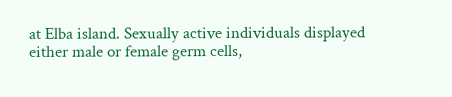at Elba island. Sexually active individuals displayed either male or female germ cells,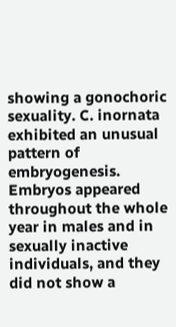showing a gonochoric sexuality. C. inornata exhibited an unusual pattern of embryogenesis. Embryos appeared throughout the whole year in males and in sexually inactive individuals, and they did not show a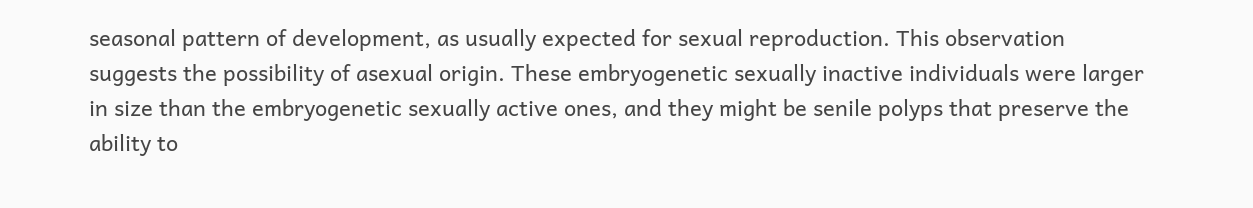seasonal pattern of development, as usually expected for sexual reproduction. This observation suggests the possibility of asexual origin. These embryogenetic sexually inactive individuals were larger in size than the embryogenetic sexually active ones, and they might be senile polyps that preserve the ability to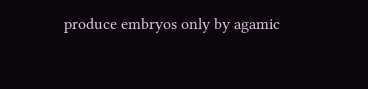produce embryos only by agamic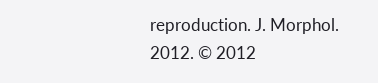reproduction. J. Morphol. 2012. © 2012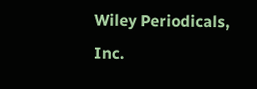Wiley Periodicals, Inc.